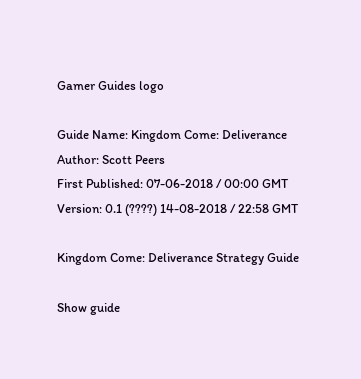Gamer Guides logo

Guide Name: Kingdom Come: Deliverance
Author: Scott Peers
First Published: 07-06-2018 / 00:00 GMT
Version: 0.1 (????) 14-08-2018 / 22:58 GMT

Kingdom Come: Deliverance Strategy Guide

Show guide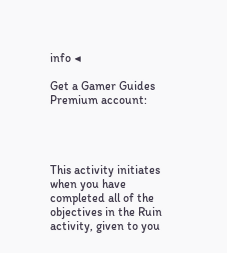info ◀

Get a Gamer Guides Premium account:




This activity initiates when you have completed all of the objectives in the Ruin activity, given to you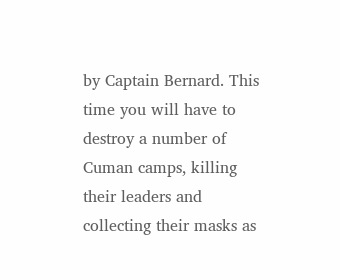by Captain Bernard. This time you will have to destroy a number of Cuman camps, killing their leaders and collecting their masks as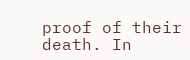proof of their death. In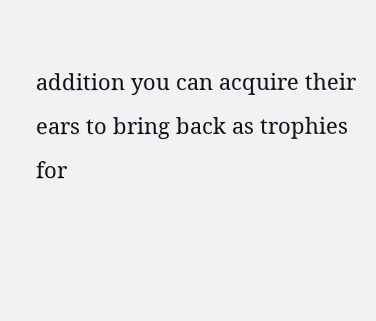addition you can acquire their ears to bring back as trophies for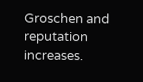Groschen and reputation increases.